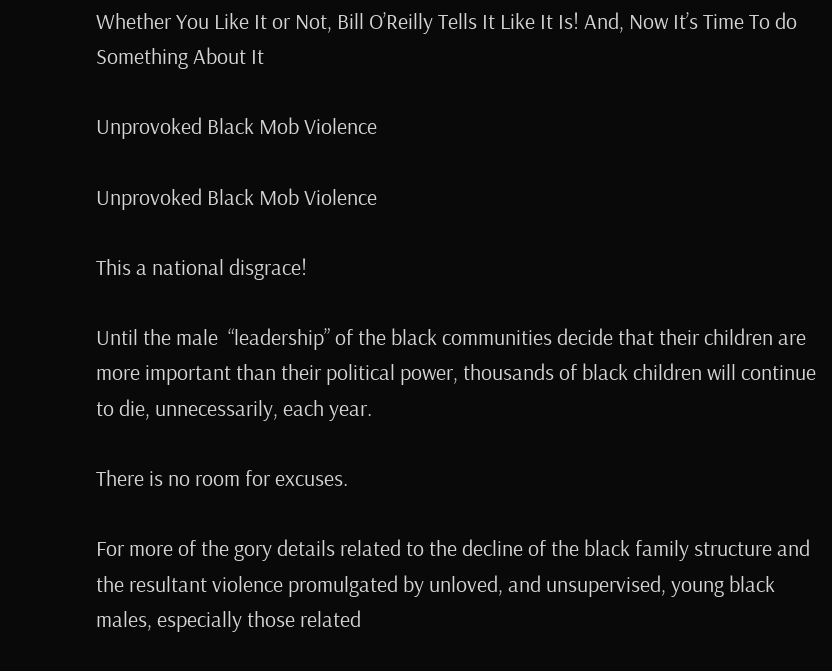Whether You Like It or Not, Bill O’Reilly Tells It Like It Is! And, Now It’s Time To do Something About It

Unprovoked Black Mob Violence

Unprovoked Black Mob Violence

This a national disgrace!

Until the male  “leadership” of the black communities decide that their children are more important than their political power, thousands of black children will continue to die, unnecessarily, each year.

There is no room for excuses.

For more of the gory details related to the decline of the black family structure and the resultant violence promulgated by unloved, and unsupervised, young black males, especially those related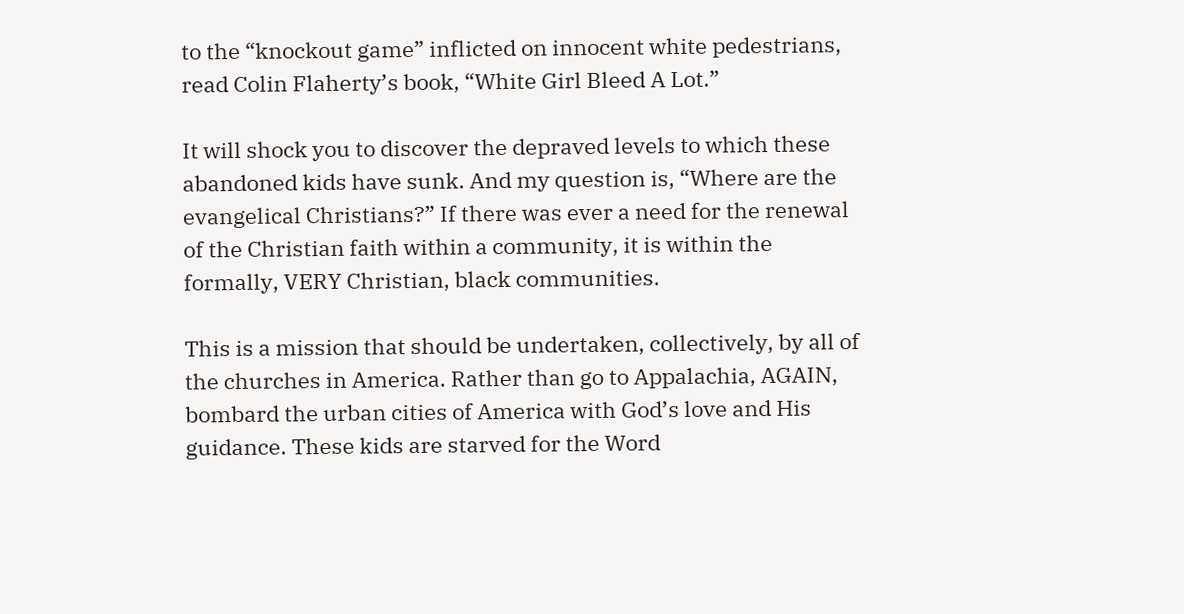to the “knockout game” inflicted on innocent white pedestrians, read Colin Flaherty’s book, “White Girl Bleed A Lot.”

It will shock you to discover the depraved levels to which these abandoned kids have sunk. And my question is, “Where are the evangelical Christians?” If there was ever a need for the renewal of the Christian faith within a community, it is within the formally, VERY Christian, black communities.

This is a mission that should be undertaken, collectively, by all of the churches in America. Rather than go to Appalachia, AGAIN, bombard the urban cities of America with God’s love and His guidance. These kids are starved for the Word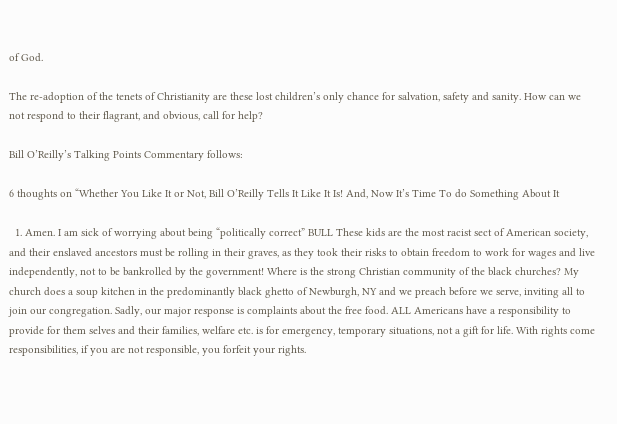of God.

The re-adoption of the tenets of Christianity are these lost children’s only chance for salvation, safety and sanity. How can we not respond to their flagrant, and obvious, call for help?

Bill O’Reilly’s Talking Points Commentary follows:

6 thoughts on “Whether You Like It or Not, Bill O’Reilly Tells It Like It Is! And, Now It’s Time To do Something About It

  1. Amen. I am sick of worrying about being “politically correct” BULL These kids are the most racist sect of American society, and their enslaved ancestors must be rolling in their graves, as they took their risks to obtain freedom to work for wages and live independently, not to be bankrolled by the government! Where is the strong Christian community of the black churches? My church does a soup kitchen in the predominantly black ghetto of Newburgh, NY and we preach before we serve, inviting all to join our congregation. Sadly, our major response is complaints about the free food. ALL Americans have a responsibility to provide for them selves and their families, welfare etc. is for emergency, temporary situations, not a gift for life. With rights come responsibilities, if you are not responsible, you forfeit your rights.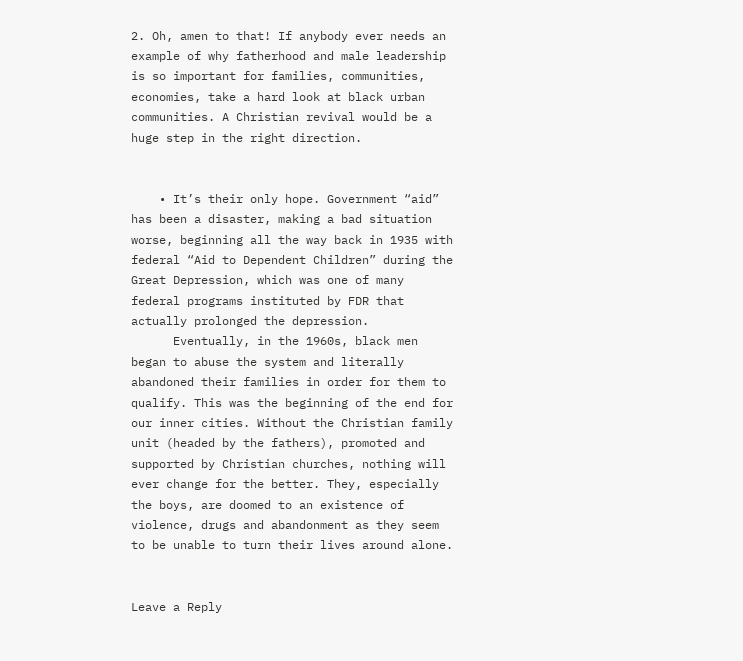2. Oh, amen to that! If anybody ever needs an example of why fatherhood and male leadership is so important for families, communities, economies, take a hard look at black urban communities. A Christian revival would be a huge step in the right direction.


    • It’s their only hope. Government “aid” has been a disaster, making a bad situation worse, beginning all the way back in 1935 with federal “Aid to Dependent Children” during the Great Depression, which was one of many federal programs instituted by FDR that actually prolonged the depression.
      Eventually, in the 1960s, black men began to abuse the system and literally abandoned their families in order for them to qualify. This was the beginning of the end for our inner cities. Without the Christian family unit (headed by the fathers), promoted and supported by Christian churches, nothing will ever change for the better. They, especially the boys, are doomed to an existence of violence, drugs and abandonment as they seem to be unable to turn their lives around alone.


Leave a Reply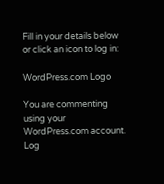Fill in your details below or click an icon to log in:

WordPress.com Logo

You are commenting using your WordPress.com account. Log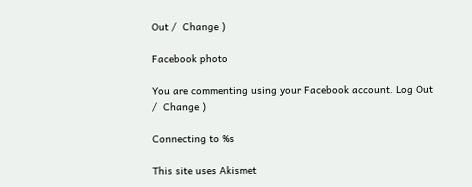Out /  Change )

Facebook photo

You are commenting using your Facebook account. Log Out /  Change )

Connecting to %s

This site uses Akismet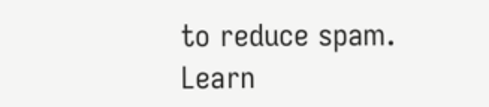to reduce spam. Learn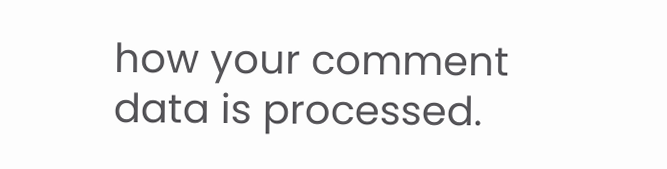how your comment data is processed.